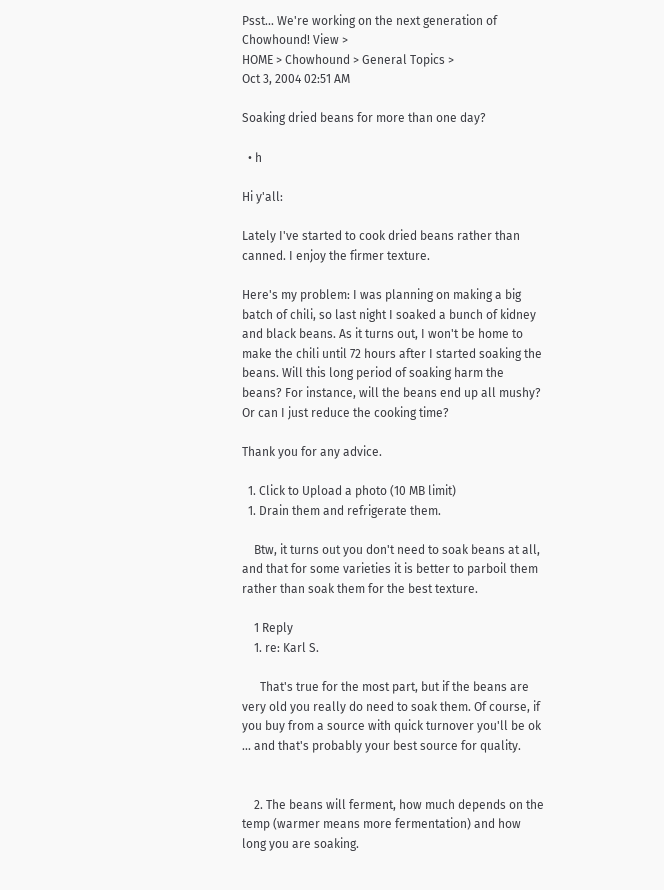Psst... We're working on the next generation of Chowhound! View >
HOME > Chowhound > General Topics >
Oct 3, 2004 02:51 AM

Soaking dried beans for more than one day?

  • h

Hi y'all:

Lately I've started to cook dried beans rather than canned. I enjoy the firmer texture.

Here's my problem: I was planning on making a big batch of chili, so last night I soaked a bunch of kidney and black beans. As it turns out, I won't be home to make the chili until 72 hours after I started soaking the beans. Will this long period of soaking harm the beans? For instance, will the beans end up all mushy? Or can I just reduce the cooking time?

Thank you for any advice.

  1. Click to Upload a photo (10 MB limit)
  1. Drain them and refrigerate them.

    Btw, it turns out you don't need to soak beans at all, and that for some varieties it is better to parboil them rather than soak them for the best texture.

    1 Reply
    1. re: Karl S.

      That's true for the most part, but if the beans are very old you really do need to soak them. Of course, if you buy from a source with quick turnover you'll be ok ... and that's probably your best source for quality.


    2. The beans will ferment, how much depends on the temp (warmer means more fermentation) and how long you are soaking.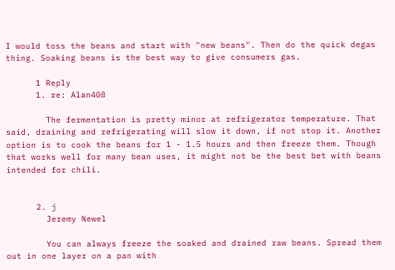I would toss the beans and start with "new beans". Then do the quick degas thing. Soaking beans is the best way to give consumers gas.

      1 Reply
      1. re: Alan408

        The fermentation is pretty minor at refrigerator temperature. That said, draining and refrigerating will slow it down, if not stop it. Another option is to cook the beans for 1 - 1.5 hours and then freeze them. Though that works well for many bean uses, it might not be the best bet with beans intended for chili.


      2. j
        Jeremy Newel

        You can always freeze the soaked and drained raw beans. Spread them out in one layer on a pan with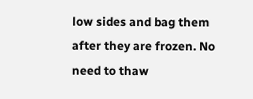low sides and bag them after they are frozen. No need to thaw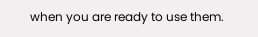when you are ready to use them.